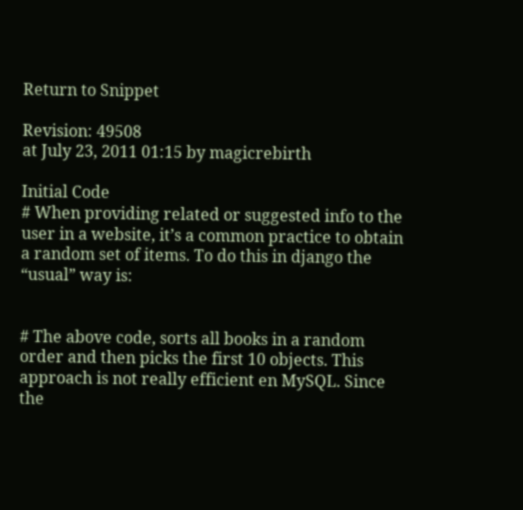Return to Snippet

Revision: 49508
at July 23, 2011 01:15 by magicrebirth

Initial Code
# When providing related or suggested info to the user in a website, it’s a common practice to obtain a random set of items. To do this in django the “usual” way is:


# The above code, sorts all books in a random order and then picks the first 10 objects. This approach is not really efficient en MySQL. Since the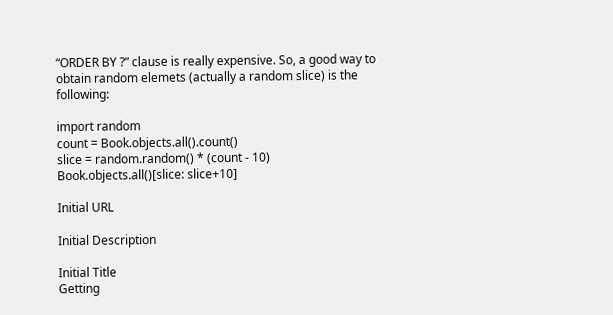“ORDER BY ?” clause is really expensive. So, a good way to obtain random elemets (actually a random slice) is the following:

import random
count = Book.objects.all().count()
slice = random.random() * (count - 10)
Book.objects.all()[slice: slice+10]

Initial URL

Initial Description

Initial Title
Getting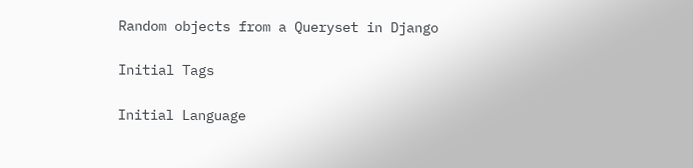Random objects from a Queryset in Django

Initial Tags

Initial Language